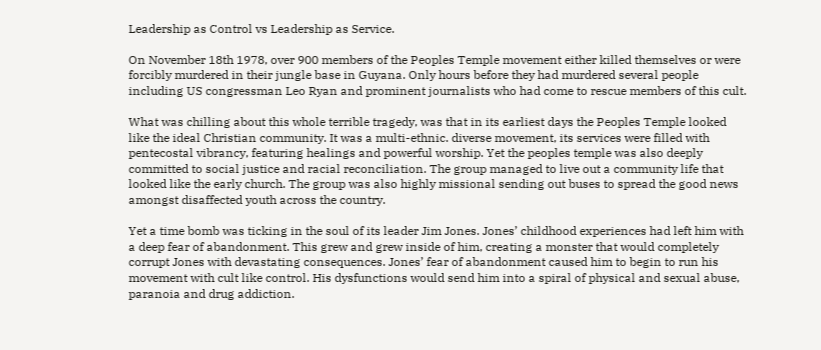Leadership as Control vs Leadership as Service.

On November 18th 1978, over 900 members of the Peoples Temple movement either killed themselves or were forcibly murdered in their jungle base in Guyana. Only hours before they had murdered several people including US congressman Leo Ryan and prominent journalists who had come to rescue members of this cult.

What was chilling about this whole terrible tragedy, was that in its earliest days the Peoples Temple looked like the ideal Christian community. It was a multi-ethnic. diverse movement, its services were filled with pentecostal vibrancy, featuring healings and powerful worship. Yet the peoples temple was also deeply committed to social justice and racial reconciliation. The group managed to live out a community life that looked like the early church. The group was also highly missional sending out buses to spread the good news amongst disaffected youth across the country.

Yet a time bomb was ticking in the soul of its leader Jim Jones. Jones’ childhood experiences had left him with a deep fear of abandonment. This grew and grew inside of him, creating a monster that would completely corrupt Jones with devastating consequences. Jones’ fear of abandonment caused him to begin to run his movement with cult like control. His dysfunctions would send him into a spiral of physical and sexual abuse, paranoia and drug addiction.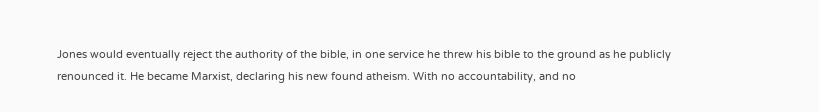Jones would eventually reject the authority of the bible, in one service he threw his bible to the ground as he publicly renounced it. He became Marxist, declaring his new found atheism. With no accountability, and no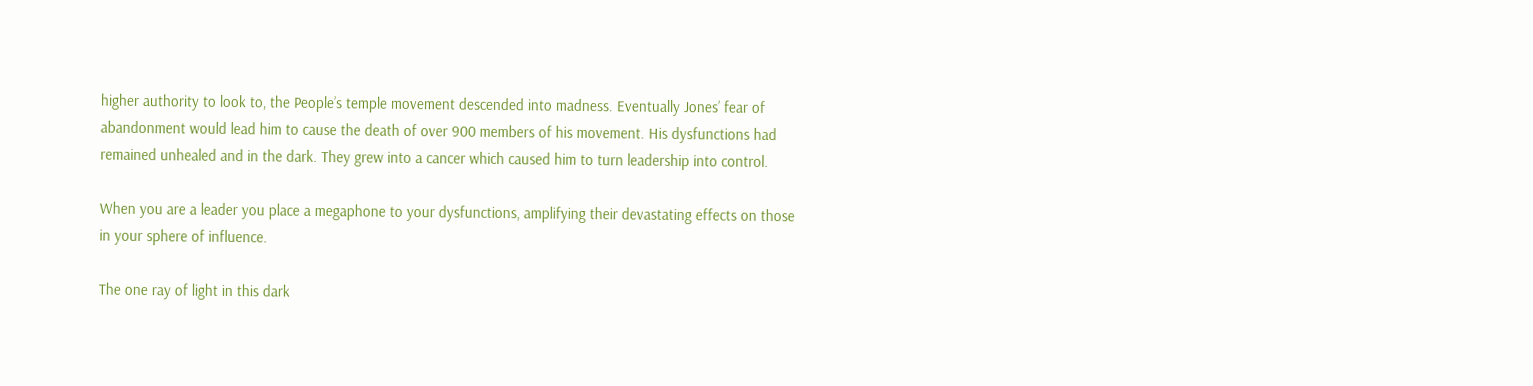higher authority to look to, the People’s temple movement descended into madness. Eventually Jones’ fear of abandonment would lead him to cause the death of over 900 members of his movement. His dysfunctions had remained unhealed and in the dark. They grew into a cancer which caused him to turn leadership into control.

When you are a leader you place a megaphone to your dysfunctions, amplifying their devastating effects on those in your sphere of influence.

The one ray of light in this dark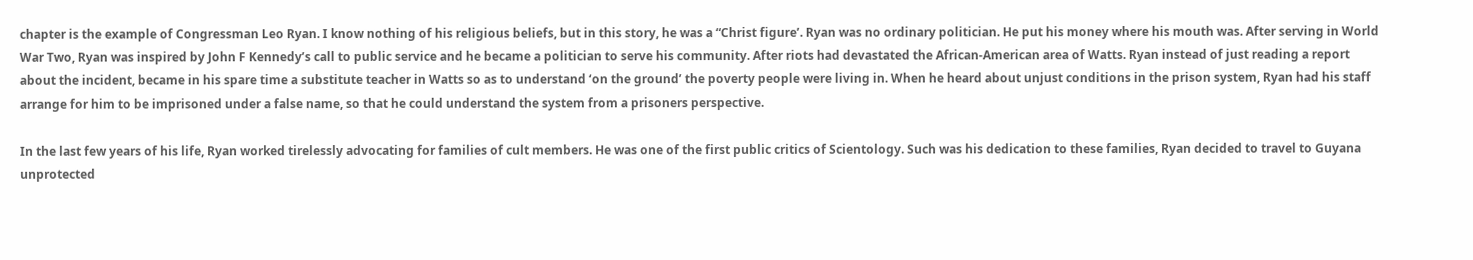chapter is the example of Congressman Leo Ryan. I know nothing of his religious beliefs, but in this story, he was a “Christ figure’. Ryan was no ordinary politician. He put his money where his mouth was. After serving in World War Two, Ryan was inspired by John F Kennedy’s call to public service and he became a politician to serve his community. After riots had devastated the African-American area of Watts. Ryan instead of just reading a report about the incident, became in his spare time a substitute teacher in Watts so as to understand ‘on the ground’ the poverty people were living in. When he heard about unjust conditions in the prison system, Ryan had his staff arrange for him to be imprisoned under a false name, so that he could understand the system from a prisoners perspective.

In the last few years of his life, Ryan worked tirelessly advocating for families of cult members. He was one of the first public critics of Scientology. Such was his dedication to these families, Ryan decided to travel to Guyana unprotected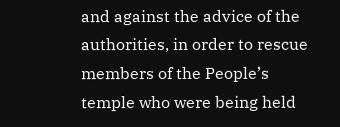and against the advice of the authorities, in order to rescue members of the People’s temple who were being held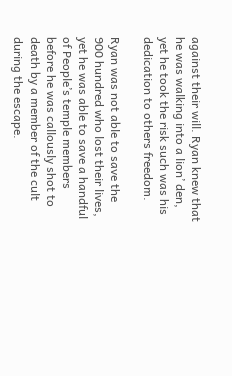against their will. Ryan knew that he was walking into a lion’ den, yet he took the risk such was his dedication to others freedom.

Ryan was not able to save the 900 hundred who lost their lives, yet he was able to save a handful of People’s temple members before he was callously shot to death by a member of the cult during the escape.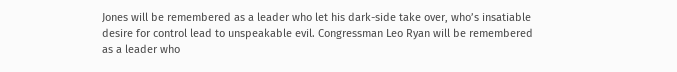Jones will be remembered as a leader who let his dark-side take over, who’s insatiable desire for control lead to unspeakable evil. Congressman Leo Ryan will be remembered as a leader who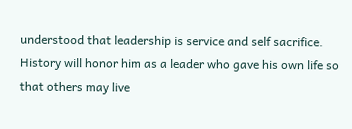understood that leadership is service and self sacrifice. History will honor him as a leader who gave his own life so that others may live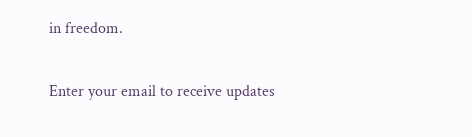in freedom.


Enter your email to receive updates